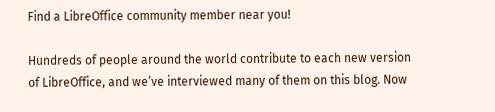Find a LibreOffice community member near you!

Hundreds of people around the world contribute to each new version of LibreOffice, and we’ve interviewed many of them on this blog. Now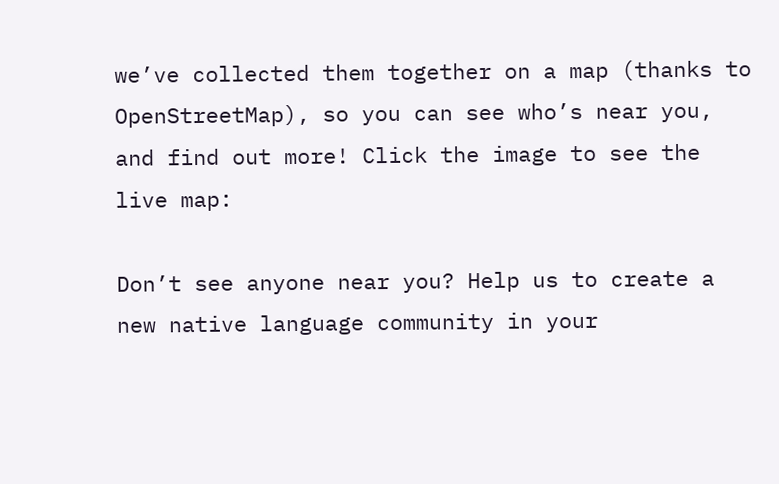we’ve collected them together on a map (thanks to OpenStreetMap), so you can see who’s near you, and find out more! Click the image to see the live map:

Don’t see anyone near you? Help us to create a new native language community in your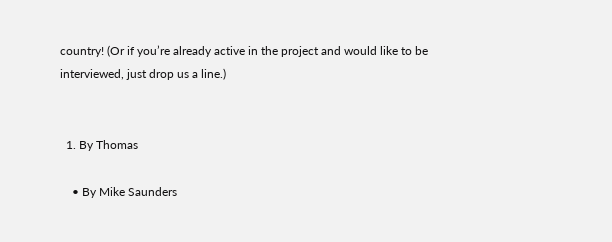country! (Or if you’re already active in the project and would like to be interviewed, just drop us a line.)


  1. By Thomas

    • By Mike Saunders